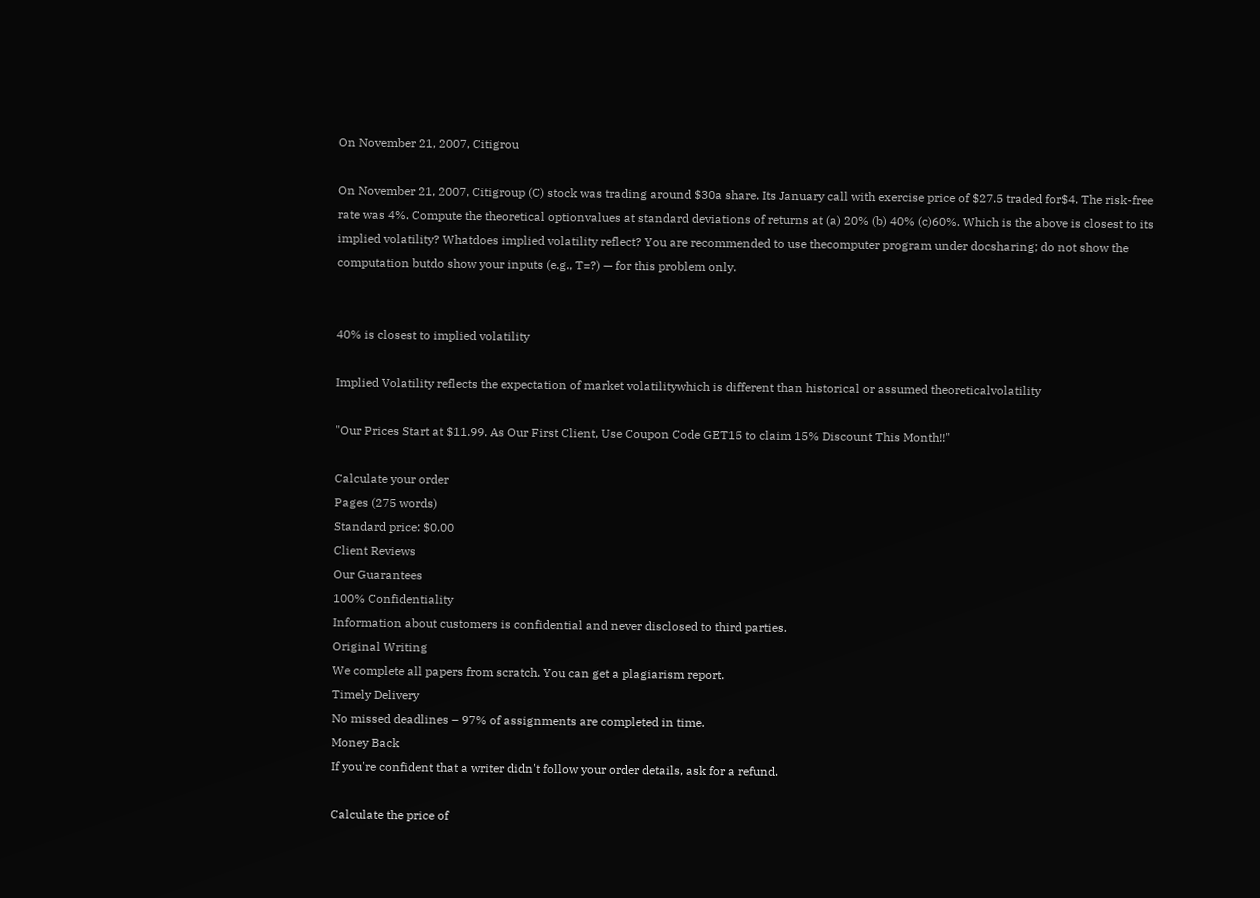On November 21, 2007, Citigrou

On November 21, 2007, Citigroup (C) stock was trading around $30a share. Its January call with exercise price of $27.5 traded for$4. The risk-free rate was 4%. Compute the theoretical optionvalues at standard deviations of returns at (a) 20% (b) 40% (c)60%. Which is the above is closest to its implied volatility? Whatdoes implied volatility reflect? You are recommended to use thecomputer program under docsharing; do not show the computation butdo show your inputs (e.g., T=?) — for this problem only.


40% is closest to implied volatility

Implied Volatility reflects the expectation of market volatilitywhich is different than historical or assumed theoreticalvolatility

"Our Prices Start at $11.99. As Our First Client, Use Coupon Code GET15 to claim 15% Discount This Month!!"

Calculate your order
Pages (275 words)
Standard price: $0.00
Client Reviews
Our Guarantees
100% Confidentiality
Information about customers is confidential and never disclosed to third parties.
Original Writing
We complete all papers from scratch. You can get a plagiarism report.
Timely Delivery
No missed deadlines – 97% of assignments are completed in time.
Money Back
If you're confident that a writer didn't follow your order details, ask for a refund.

Calculate the price of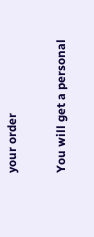your order

You will get a personal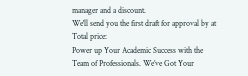manager and a discount.
We'll send you the first draft for approval by at
Total price:
Power up Your Academic Success with the
Team of Professionals. We’ve Got Your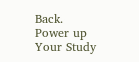Back.
Power up Your Study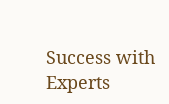Success with Experts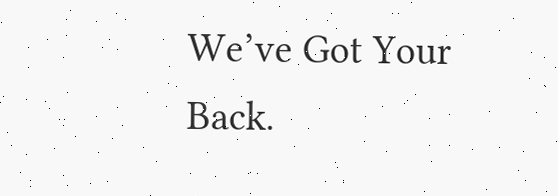We’ve Got Your Back.